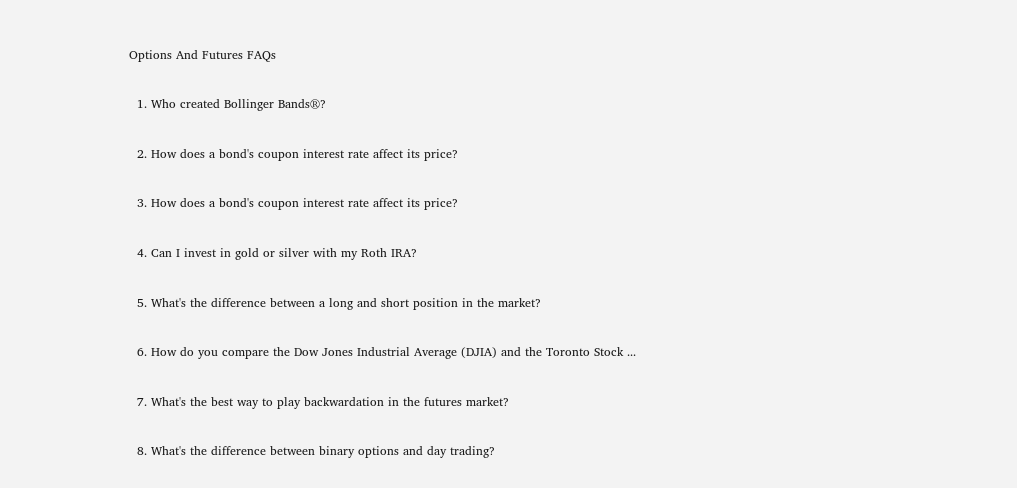Options And Futures FAQs

  1. Who created Bollinger Bands®?

  2. How does a bond's coupon interest rate affect its price?

  3. How does a bond's coupon interest rate affect its price?

  4. Can I invest in gold or silver with my Roth IRA?

  5. What's the difference between a long and short position in the market?

  6. How do you compare the Dow Jones Industrial Average (DJIA) and the Toronto Stock ...

  7. What's the best way to play backwardation in the futures market?

  8. What's the difference between binary options and day trading?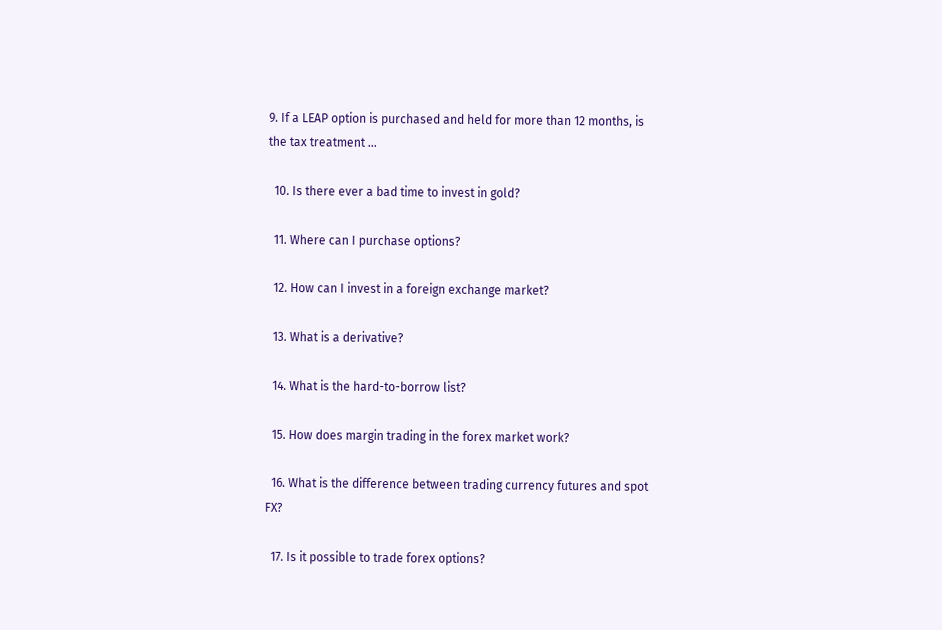9. If a LEAP option is purchased and held for more than 12 months, is the tax treatment ...

  10. Is there ever a bad time to invest in gold?

  11. Where can I purchase options?

  12. How can I invest in a foreign exchange market?

  13. What is a derivative?

  14. What is the hard-to-borrow list?

  15. How does margin trading in the forex market work?

  16. What is the difference between trading currency futures and spot FX?

  17. Is it possible to trade forex options?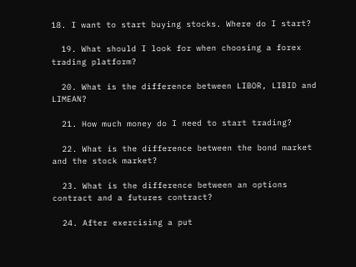18. I want to start buying stocks. Where do I start?

  19. What should I look for when choosing a forex trading platform?

  20. What is the difference between LIBOR, LIBID and LIMEAN?

  21. How much money do I need to start trading?

  22. What is the difference between the bond market and the stock market?

  23. What is the difference between an options contract and a futures contract?

  24. After exercising a put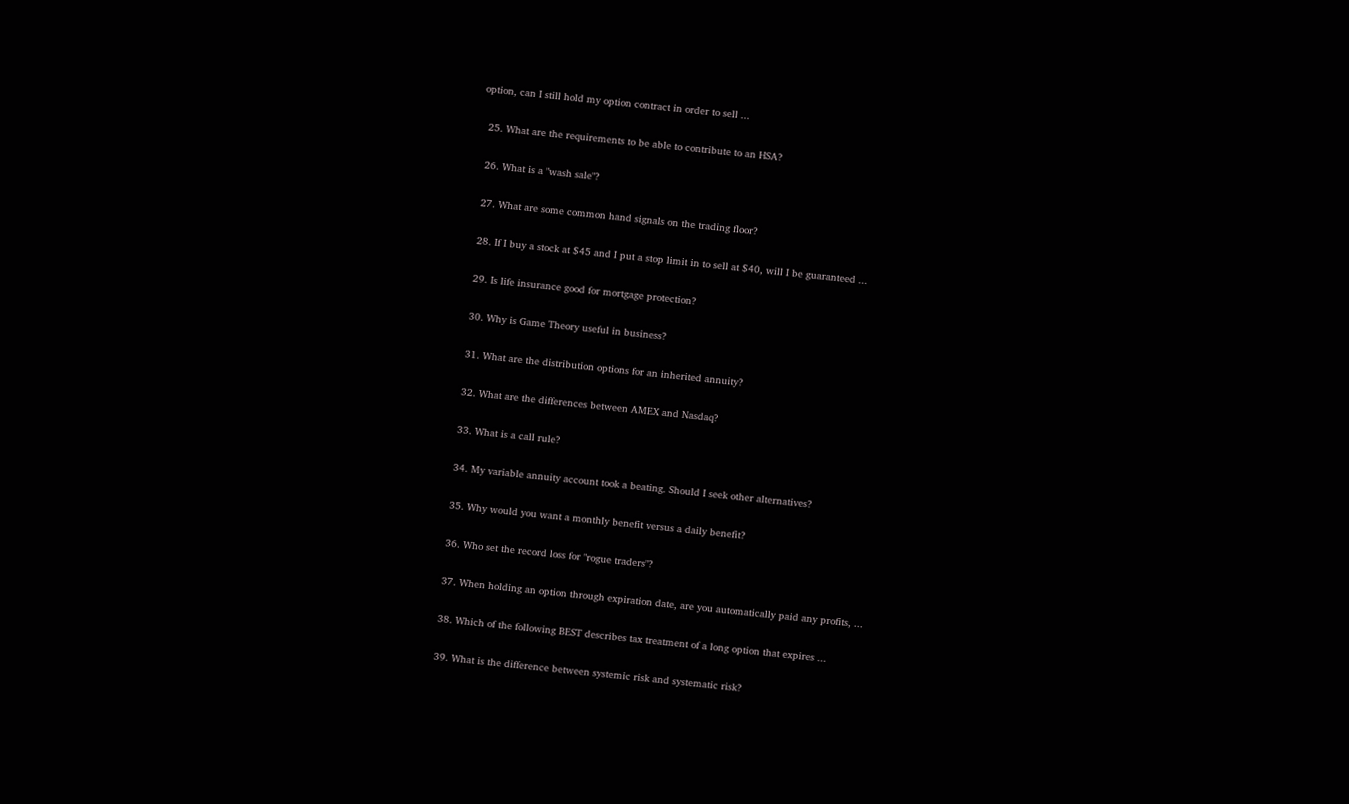option, can I still hold my option contract in order to sell ...

  25. What are the requirements to be able to contribute to an HSA?

  26. What is a "wash sale"?

  27. What are some common hand signals on the trading floor?

  28. If I buy a stock at $45 and I put a stop limit in to sell at $40, will I be guaranteed ...

  29. Is life insurance good for mortgage protection?

  30. Why is Game Theory useful in business?

  31. What are the distribution options for an inherited annuity?

  32. What are the differences between AMEX and Nasdaq?

  33. What is a call rule?

  34. My variable annuity account took a beating. Should I seek other alternatives?

  35. Why would you want a monthly benefit versus a daily benefit?

  36. Who set the record loss for "rogue traders"?

  37. When holding an option through expiration date, are you automatically paid any profits, ...

  38. Which of the following BEST describes tax treatment of a long option that expires ...

  39. What is the difference between systemic risk and systematic risk?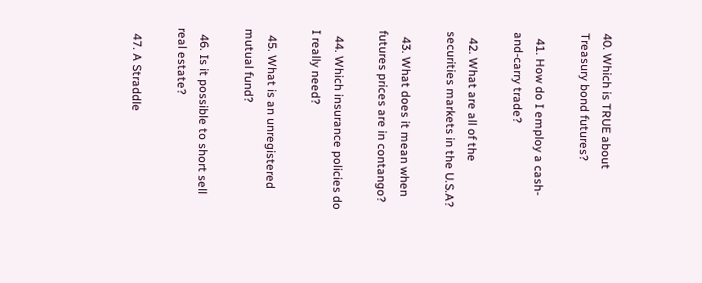40. Which is TRUE about Treasury bond futures?

  41. How do I employ a cash-and-carry trade?

  42. What are all of the securities markets in the U.S.A?

  43. What does it mean when futures prices are in contango?

  44. Which insurance policies do I really need?

  45. What is an unregistered mutual fund?

  46. Is it possible to short sell real estate?

  47. A Straddle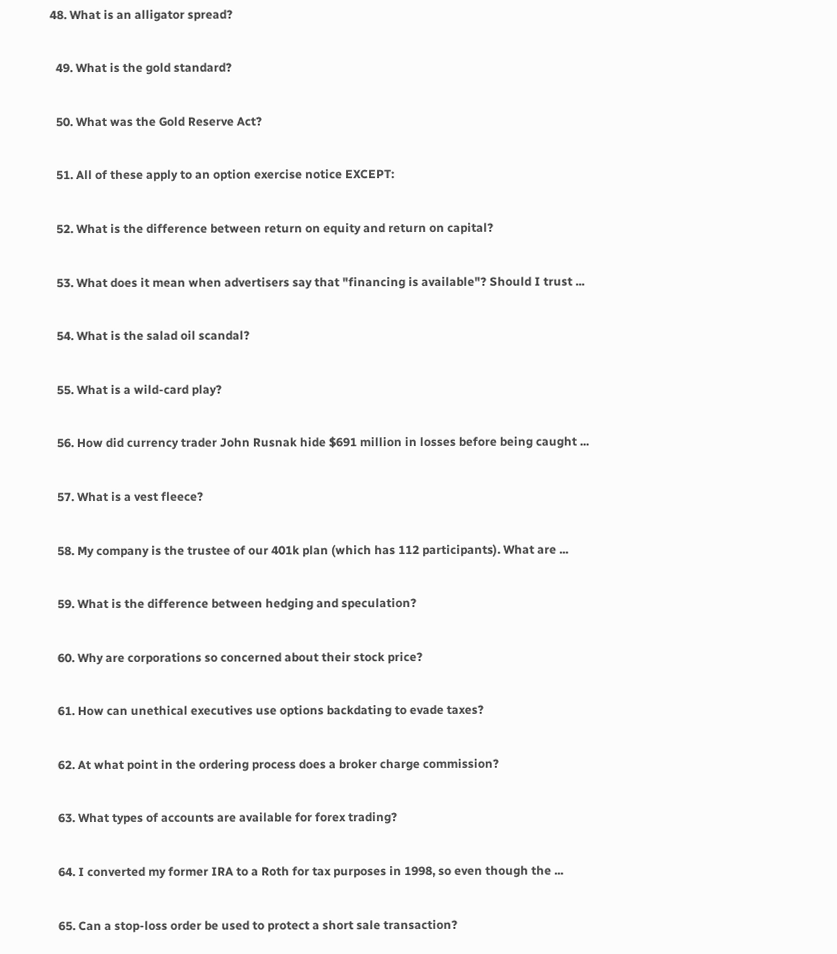48. What is an alligator spread?

  49. What is the gold standard?

  50. What was the Gold Reserve Act?

  51. All of these apply to an option exercise notice EXCEPT:

  52. What is the difference between return on equity and return on capital?

  53. What does it mean when advertisers say that "financing is available"? Should I trust ...

  54. What is the salad oil scandal?

  55. What is a wild-card play?

  56. How did currency trader John Rusnak hide $691 million in losses before being caught ...

  57. What is a vest fleece?

  58. My company is the trustee of our 401k plan (which has 112 participants). What are ...

  59. What is the difference between hedging and speculation?

  60. Why are corporations so concerned about their stock price?

  61. How can unethical executives use options backdating to evade taxes?

  62. At what point in the ordering process does a broker charge commission?

  63. What types of accounts are available for forex trading?

  64. I converted my former IRA to a Roth for tax purposes in 1998, so even though the ...

  65. Can a stop-loss order be used to protect a short sale transaction?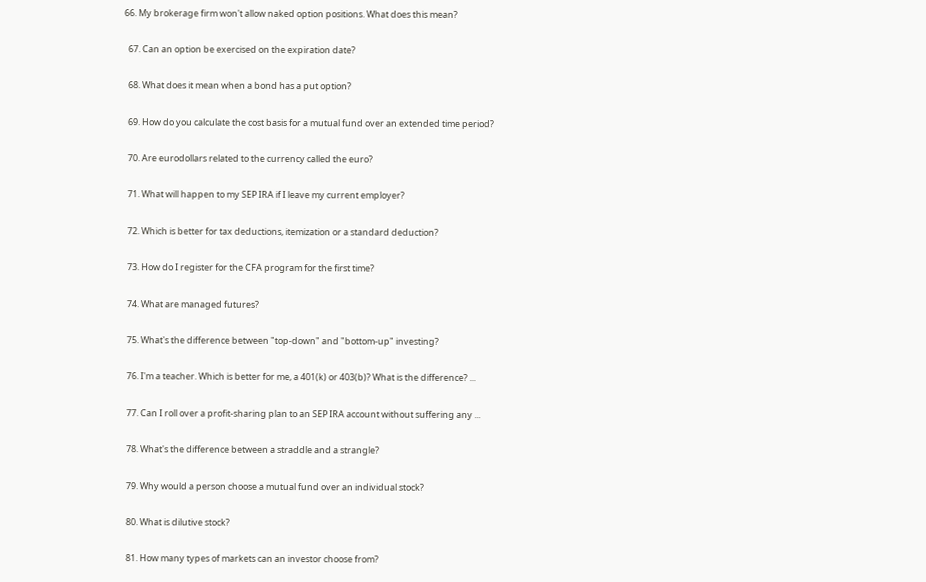66. My brokerage firm won't allow naked option positions. What does this mean?

  67. Can an option be exercised on the expiration date?

  68. What does it mean when a bond has a put option?

  69. How do you calculate the cost basis for a mutual fund over an extended time period?

  70. Are eurodollars related to the currency called the euro?

  71. What will happen to my SEP IRA if I leave my current employer?

  72. Which is better for tax deductions, itemization or a standard deduction?

  73. How do I register for the CFA program for the first time?

  74. What are managed futures?

  75. What's the difference between "top-down" and "bottom-up" investing?

  76. I'm a teacher. Which is better for me, a 401(k) or 403(b)? What is the difference? ...

  77. Can I roll over a profit-sharing plan to an SEP IRA account without suffering any ...

  78. What's the difference between a straddle and a strangle?

  79. Why would a person choose a mutual fund over an individual stock?

  80. What is dilutive stock?

  81. How many types of markets can an investor choose from?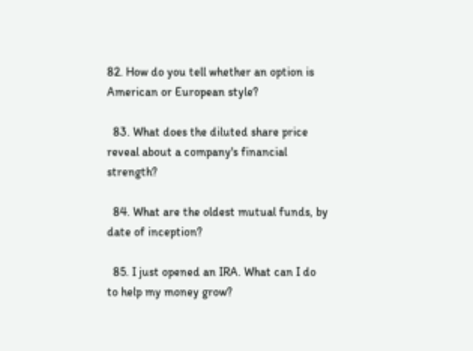82. How do you tell whether an option is American or European style?

  83. What does the diluted share price reveal about a company's financial strength?

  84. What are the oldest mutual funds, by date of inception?

  85. I just opened an IRA. What can I do to help my money grow?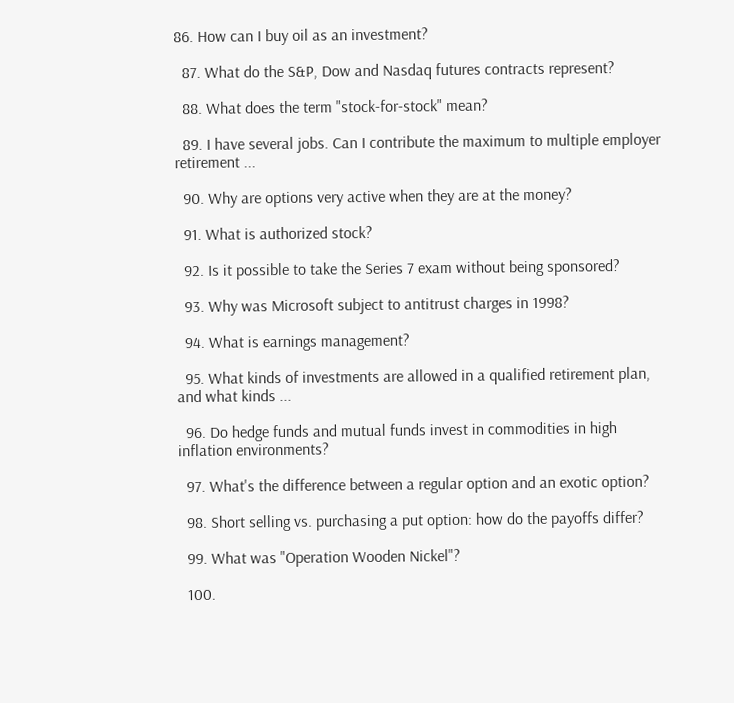86. How can I buy oil as an investment?

  87. What do the S&P, Dow and Nasdaq futures contracts represent?

  88. What does the term "stock-for-stock" mean?

  89. I have several jobs. Can I contribute the maximum to multiple employer retirement ...

  90. Why are options very active when they are at the money?

  91. What is authorized stock?

  92. Is it possible to take the Series 7 exam without being sponsored?

  93. Why was Microsoft subject to antitrust charges in 1998?

  94. What is earnings management?

  95. What kinds of investments are allowed in a qualified retirement plan, and what kinds ...

  96. Do hedge funds and mutual funds invest in commodities in high inflation environments?

  97. What's the difference between a regular option and an exotic option?

  98. Short selling vs. purchasing a put option: how do the payoffs differ?

  99. What was "Operation Wooden Nickel"?

  100.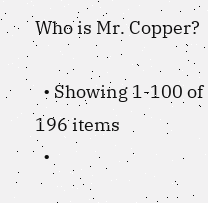Who is Mr. Copper?

  • Showing 1-100 of 196 items
  •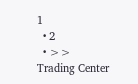1
  • 2
  • >>
Trading Center